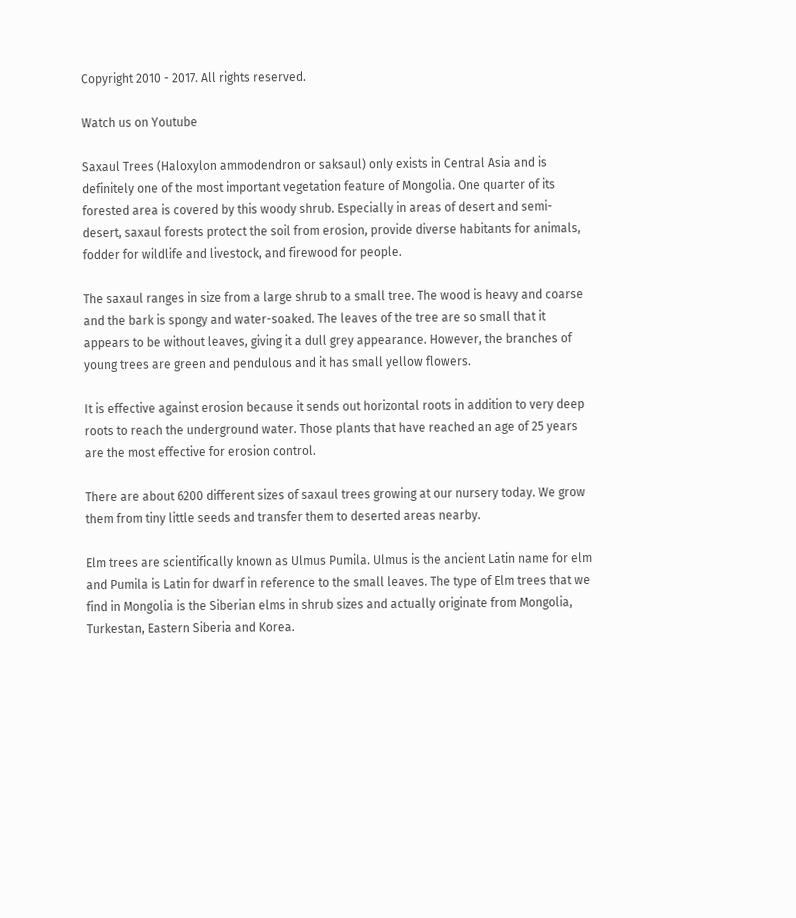Copyright 2010 - 2017. All rights reserved.

Watch us on Youtube

Saxaul Trees (Haloxylon ammodendron or saksaul) only exists in Central Asia and is definitely one of the most important vegetation feature of Mongolia. One quarter of its forested area is covered by this woody shrub. Especially in areas of desert and semi-desert, saxaul forests protect the soil from erosion, provide diverse habitants for animals, fodder for wildlife and livestock, and firewood for people.

The saxaul ranges in size from a large shrub to a small tree. The wood is heavy and coarse and the bark is spongy and water-soaked. The leaves of the tree are so small that it appears to be without leaves, giving it a dull grey appearance. However, the branches of young trees are green and pendulous and it has small yellow flowers.

It is effective against erosion because it sends out horizontal roots in addition to very deep roots to reach the underground water. Those plants that have reached an age of 25 years are the most effective for erosion control.

There are about 6200 different sizes of saxaul trees growing at our nursery today. We grow them from tiny little seeds and transfer them to deserted areas nearby.

Elm trees are scientifically known as Ulmus Pumila. Ulmus is the ancient Latin name for elm and Pumila is Latin for dwarf in reference to the small leaves. The type of Elm trees that we find in Mongolia is the Siberian elms in shrub sizes and actually originate from Mongolia, Turkestan, Eastern Siberia and Korea.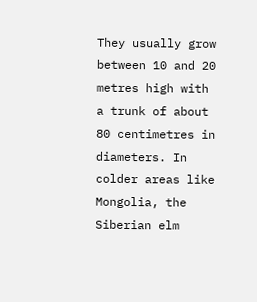They usually grow between 10 and 20 metres high with a trunk of about 80 centimetres in diameters. In colder areas like Mongolia, the Siberian elm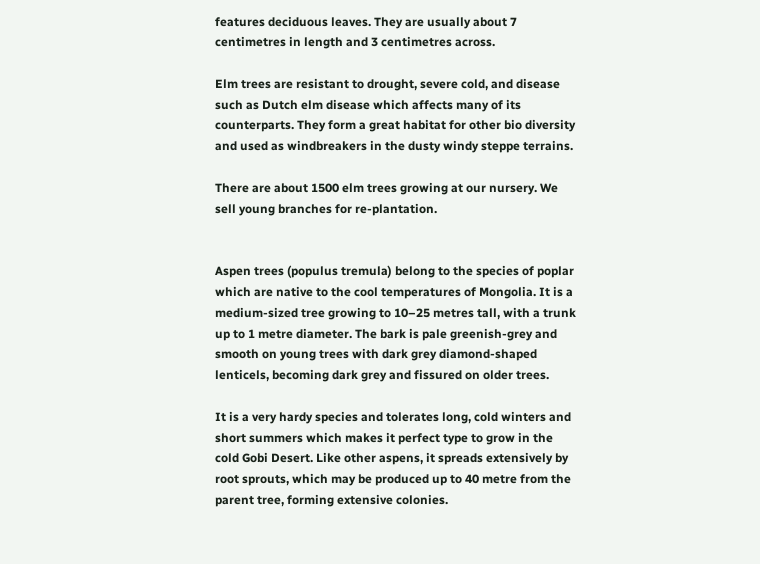features deciduous leaves. They are usually about 7 centimetres in length and 3 centimetres across.

Elm trees are resistant to drought, severe cold, and disease such as Dutch elm disease which affects many of its counterparts. They form a great habitat for other bio diversity and used as windbreakers in the dusty windy steppe terrains.

There are about 1500 elm trees growing at our nursery. We sell young branches for re-plantation.


Aspen trees (populus tremula) belong to the species of poplar which are native to the cool temperatures of Mongolia. It is a medium-sized tree growing to 10–25 metres tall, with a trunk up to 1 metre diameter. The bark is pale greenish-grey and smooth on young trees with dark grey diamond-shaped lenticels, becoming dark grey and fissured on older trees.

It is a very hardy species and tolerates long, cold winters and short summers which makes it perfect type to grow in the cold Gobi Desert. Like other aspens, it spreads extensively by root sprouts, which may be produced up to 40 metre from the parent tree, forming extensive colonies.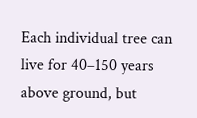Each individual tree can live for 40–150 years above ground, but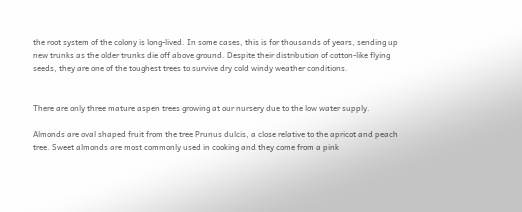the root system of the colony is long-lived. In some cases, this is for thousands of years, sending up new trunks as the older trunks die off above ground. Despite their distribution of cotton-like flying seeds, they are one of the toughest trees to survive dry cold windy weather conditions.


There are only three mature aspen trees growing at our nursery due to the low water supply.

Almonds are oval shaped fruit from the tree Prunus dulcis, a close relative to the apricot and peach tree. Sweet almonds are most commonly used in cooking and they come from a pink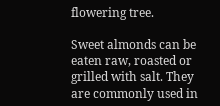flowering tree.

Sweet almonds can be eaten raw, roasted or grilled with salt. They are commonly used in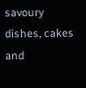savoury dishes, cakes and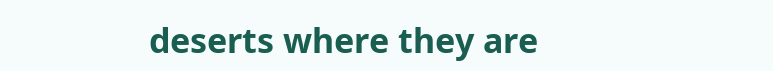deserts where they are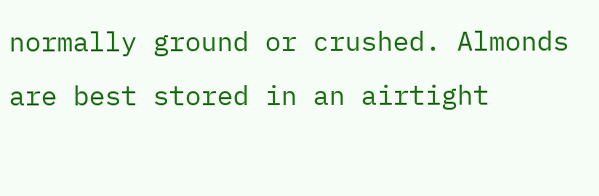normally ground or crushed. Almonds are best stored in an airtight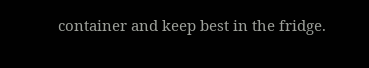container and keep best in the fridge.